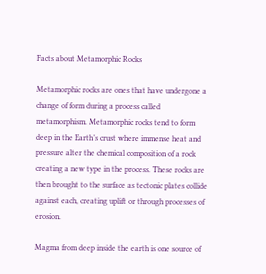Facts about Metamorphic Rocks

Metamorphic rocks are ones that have undergone a change of form during a process called metamorphism. Metamorphic rocks tend to form deep in the Earth’s crust where immense heat and pressure alter the chemical composition of a rock creating a new type in the process. These rocks are then brought to the surface as tectonic plates collide against each, creating uplift or through processes of erosion.

Magma from deep inside the earth is one source of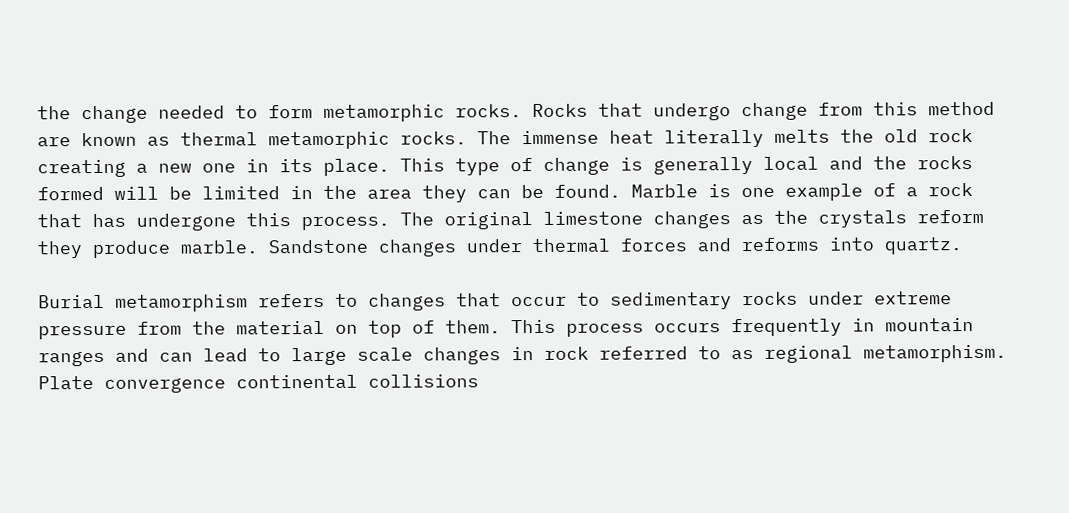the change needed to form metamorphic rocks. Rocks that undergo change from this method are known as thermal metamorphic rocks. The immense heat literally melts the old rock creating a new one in its place. This type of change is generally local and the rocks formed will be limited in the area they can be found. Marble is one example of a rock that has undergone this process. The original limestone changes as the crystals reform they produce marble. Sandstone changes under thermal forces and reforms into quartz.

Burial metamorphism refers to changes that occur to sedimentary rocks under extreme pressure from the material on top of them. This process occurs frequently in mountain ranges and can lead to large scale changes in rock referred to as regional metamorphism. Plate convergence continental collisions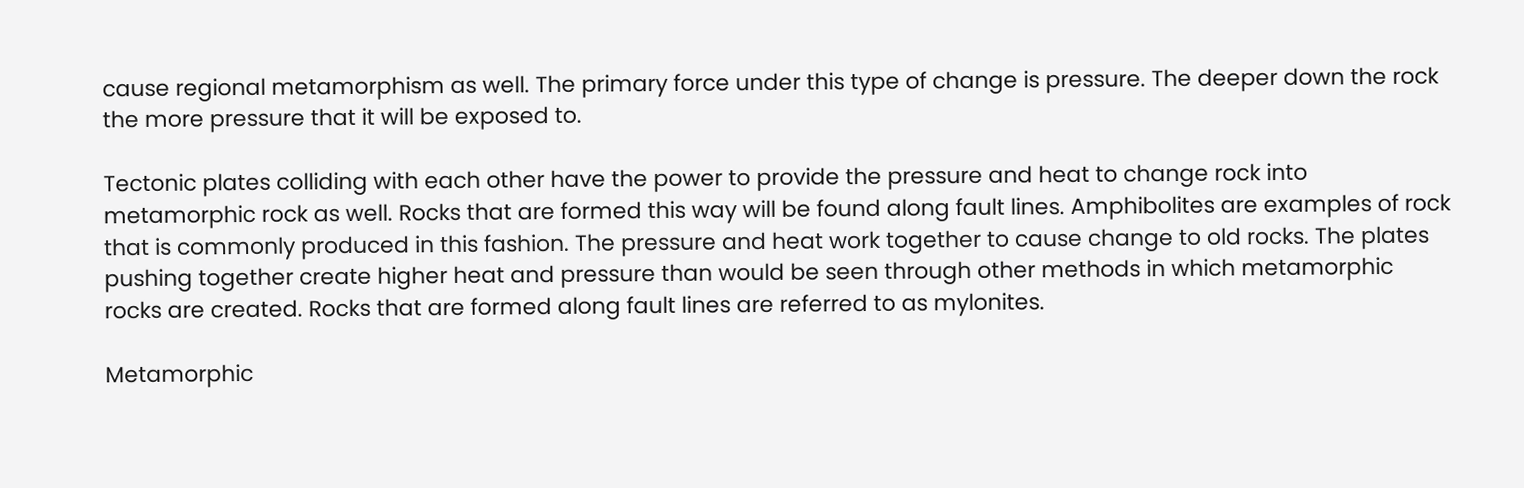cause regional metamorphism as well. The primary force under this type of change is pressure. The deeper down the rock the more pressure that it will be exposed to.

Tectonic plates colliding with each other have the power to provide the pressure and heat to change rock into metamorphic rock as well. Rocks that are formed this way will be found along fault lines. Amphibolites are examples of rock that is commonly produced in this fashion. The pressure and heat work together to cause change to old rocks. The plates pushing together create higher heat and pressure than would be seen through other methods in which metamorphic rocks are created. Rocks that are formed along fault lines are referred to as mylonites.

Metamorphic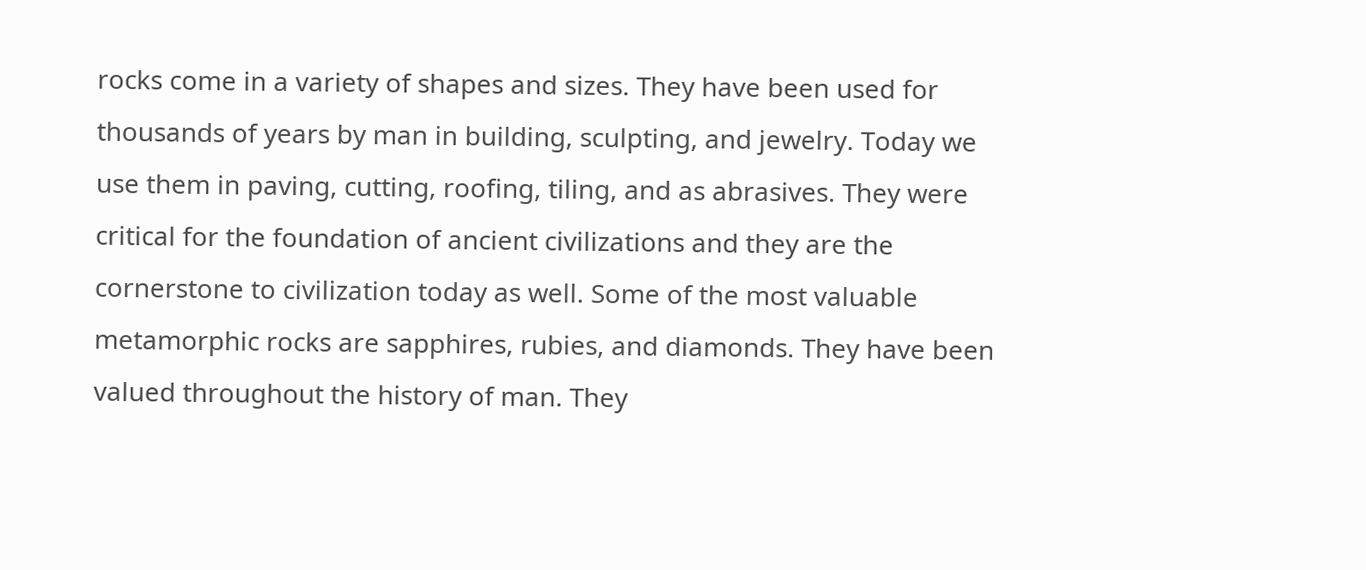rocks come in a variety of shapes and sizes. They have been used for thousands of years by man in building, sculpting, and jewelry. Today we use them in paving, cutting, roofing, tiling, and as abrasives. They were critical for the foundation of ancient civilizations and they are the cornerstone to civilization today as well. Some of the most valuable metamorphic rocks are sapphires, rubies, and diamonds. They have been valued throughout the history of man. They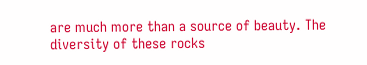are much more than a source of beauty. The diversity of these rocks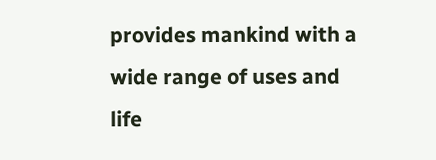provides mankind with a wide range of uses and life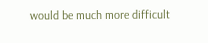would be much more difficult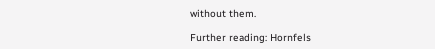without them.

Further reading: Hornfels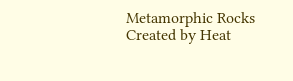Metamorphic Rocks Created by Heat